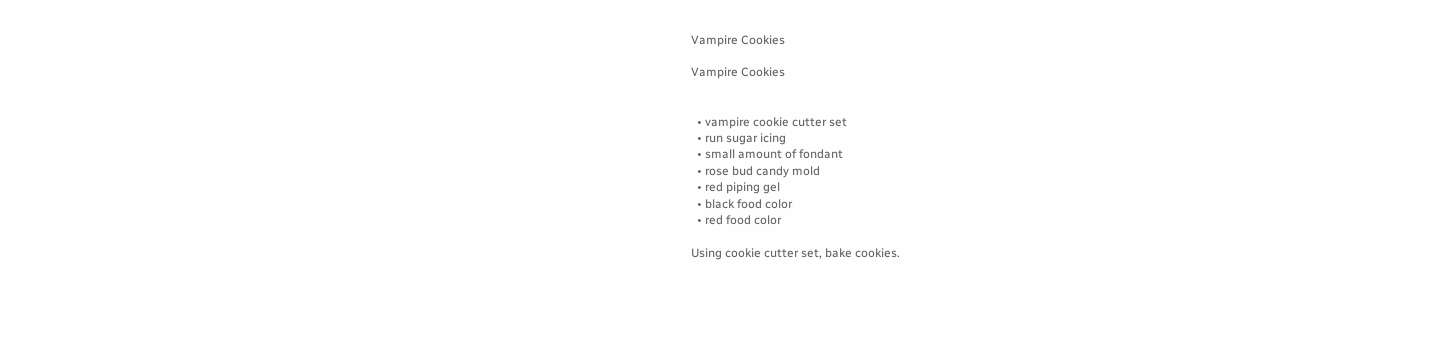Vampire Cookies

Vampire Cookies


  • vampire cookie cutter set
  • run sugar icing
  • small amount of fondant
  • rose bud candy mold
  • red piping gel
  • black food color
  • red food color

Using cookie cutter set, bake cookies.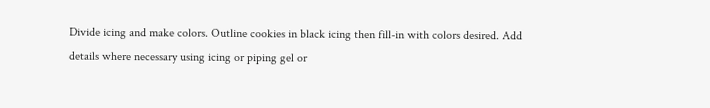Divide icing and make colors. Outline cookies in black icing then fill-in with colors desired. Add details where necessary using icing or piping gel or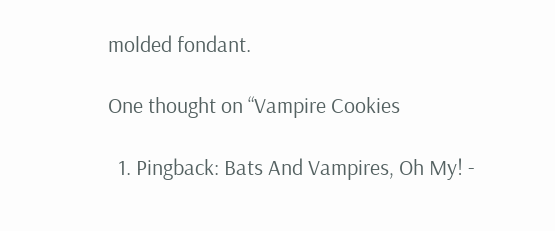molded fondant.

One thought on “Vampire Cookies

  1. Pingback: Bats And Vampires, Oh My! -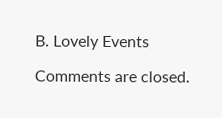B. Lovely Events

Comments are closed.